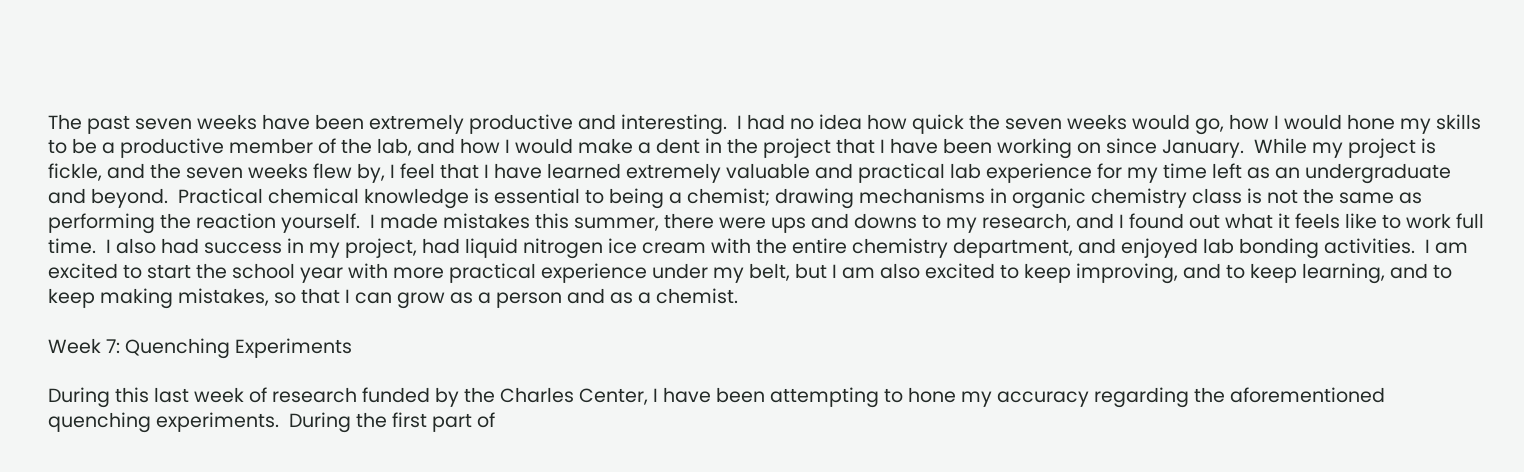The past seven weeks have been extremely productive and interesting.  I had no idea how quick the seven weeks would go, how I would hone my skills to be a productive member of the lab, and how I would make a dent in the project that I have been working on since January.  While my project is fickle, and the seven weeks flew by, I feel that I have learned extremely valuable and practical lab experience for my time left as an undergraduate and beyond.  Practical chemical knowledge is essential to being a chemist; drawing mechanisms in organic chemistry class is not the same as performing the reaction yourself.  I made mistakes this summer, there were ups and downs to my research, and I found out what it feels like to work full time.  I also had success in my project, had liquid nitrogen ice cream with the entire chemistry department, and enjoyed lab bonding activities.  I am excited to start the school year with more practical experience under my belt, but I am also excited to keep improving, and to keep learning, and to keep making mistakes, so that I can grow as a person and as a chemist.

Week 7: Quenching Experiments

During this last week of research funded by the Charles Center, I have been attempting to hone my accuracy regarding the aforementioned quenching experiments.  During the first part of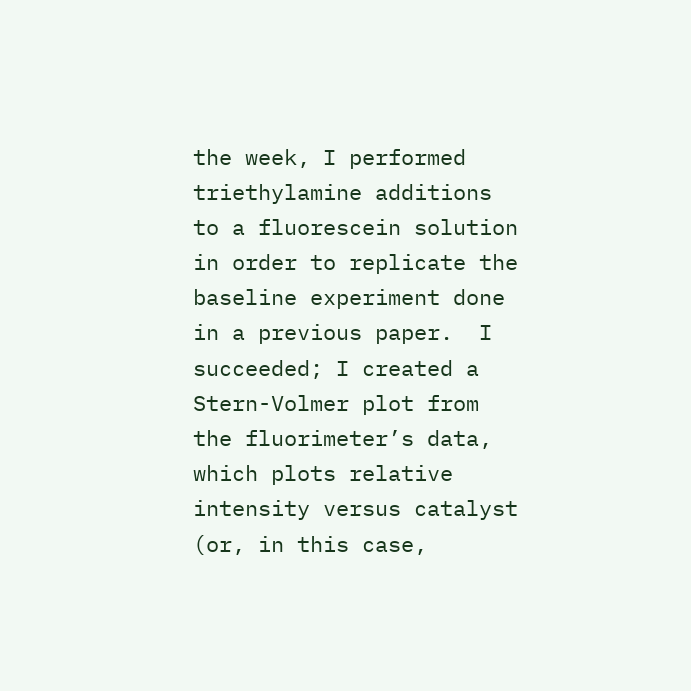the week, I performed triethylamine additions to a fluorescein solution in order to replicate the baseline experiment done in a previous paper.  I succeeded; I created a Stern-Volmer plot from the fluorimeter’s data, which plots relative intensity versus catalyst (or, in this case,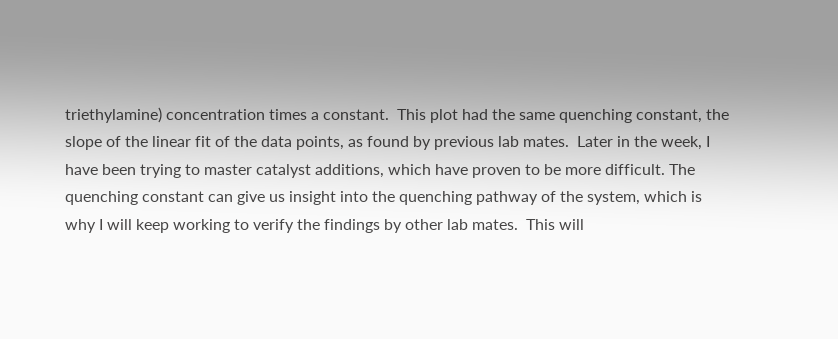triethylamine) concentration times a constant.  This plot had the same quenching constant, the slope of the linear fit of the data points, as found by previous lab mates.  Later in the week, I have been trying to master catalyst additions, which have proven to be more difficult. The quenching constant can give us insight into the quenching pathway of the system, which is why I will keep working to verify the findings by other lab mates.  This will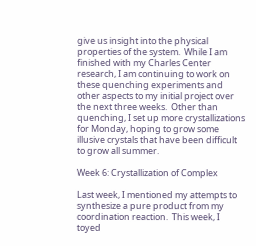give us insight into the physical properties of the system.  While I am finished with my Charles Center research, I am continuing to work on these quenching experiments and other aspects to my initial project over the next three weeks.  Other than quenching, I set up more crystallizations for Monday, hoping to grow some illusive crystals that have been difficult to grow all summer.

Week 6: Crystallization of Complex

Last week, I mentioned my attempts to synthesize a pure product from my coordination reaction.  This week, I toyed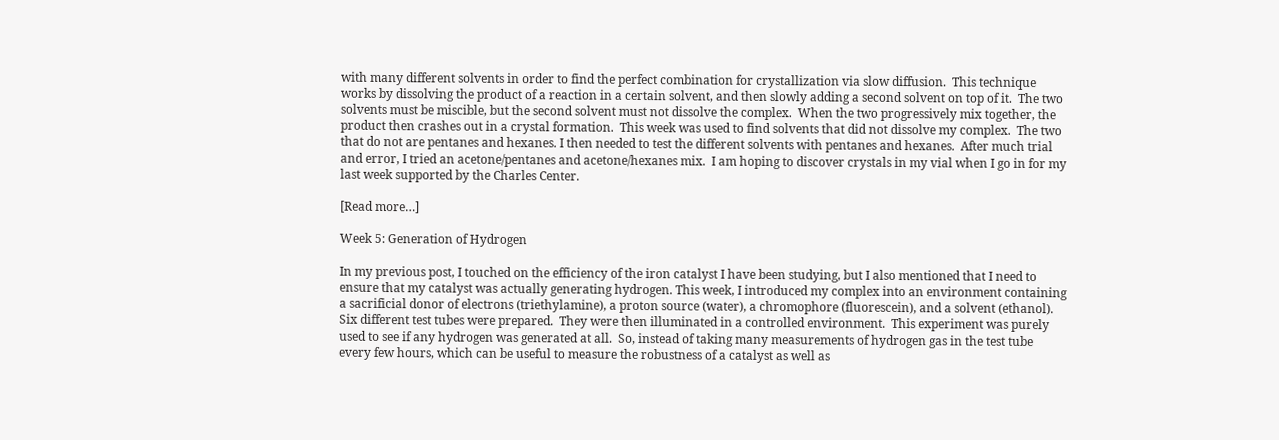with many different solvents in order to find the perfect combination for crystallization via slow diffusion.  This technique works by dissolving the product of a reaction in a certain solvent, and then slowly adding a second solvent on top of it.  The two solvents must be miscible, but the second solvent must not dissolve the complex.  When the two progressively mix together, the product then crashes out in a crystal formation.  This week was used to find solvents that did not dissolve my complex.  The two that do not are pentanes and hexanes. I then needed to test the different solvents with pentanes and hexanes.  After much trial and error, I tried an acetone/pentanes and acetone/hexanes mix.  I am hoping to discover crystals in my vial when I go in for my last week supported by the Charles Center.

[Read more…]

Week 5: Generation of Hydrogen

In my previous post, I touched on the efficiency of the iron catalyst I have been studying, but I also mentioned that I need to ensure that my catalyst was actually generating hydrogen. This week, I introduced my complex into an environment containing a sacrificial donor of electrons (triethylamine), a proton source (water), a chromophore (fluorescein), and a solvent (ethanol).  Six different test tubes were prepared.  They were then illuminated in a controlled environment.  This experiment was purely used to see if any hydrogen was generated at all.  So, instead of taking many measurements of hydrogen gas in the test tube every few hours, which can be useful to measure the robustness of a catalyst as well as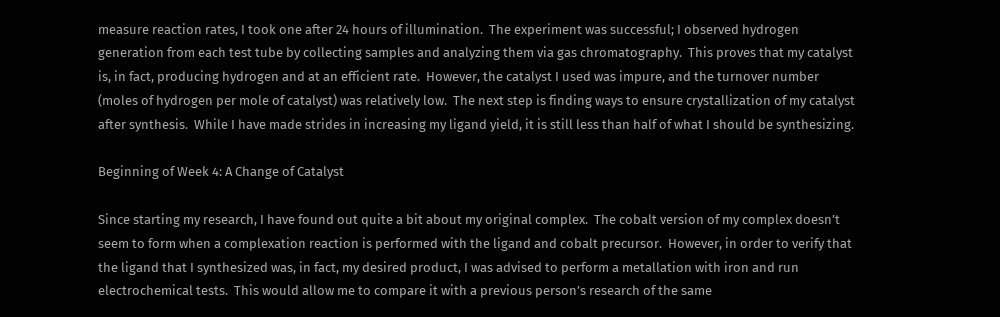measure reaction rates, I took one after 24 hours of illumination.  The experiment was successful; I observed hydrogen generation from each test tube by collecting samples and analyzing them via gas chromatography.  This proves that my catalyst is, in fact, producing hydrogen and at an efficient rate.  However, the catalyst I used was impure, and the turnover number (moles of hydrogen per mole of catalyst) was relatively low.  The next step is finding ways to ensure crystallization of my catalyst after synthesis.  While I have made strides in increasing my ligand yield, it is still less than half of what I should be synthesizing.

Beginning of Week 4: A Change of Catalyst

Since starting my research, I have found out quite a bit about my original complex.  The cobalt version of my complex doesn’t seem to form when a complexation reaction is performed with the ligand and cobalt precursor.  However, in order to verify that the ligand that I synthesized was, in fact, my desired product, I was advised to perform a metallation with iron and run electrochemical tests.  This would allow me to compare it with a previous person’s research of the same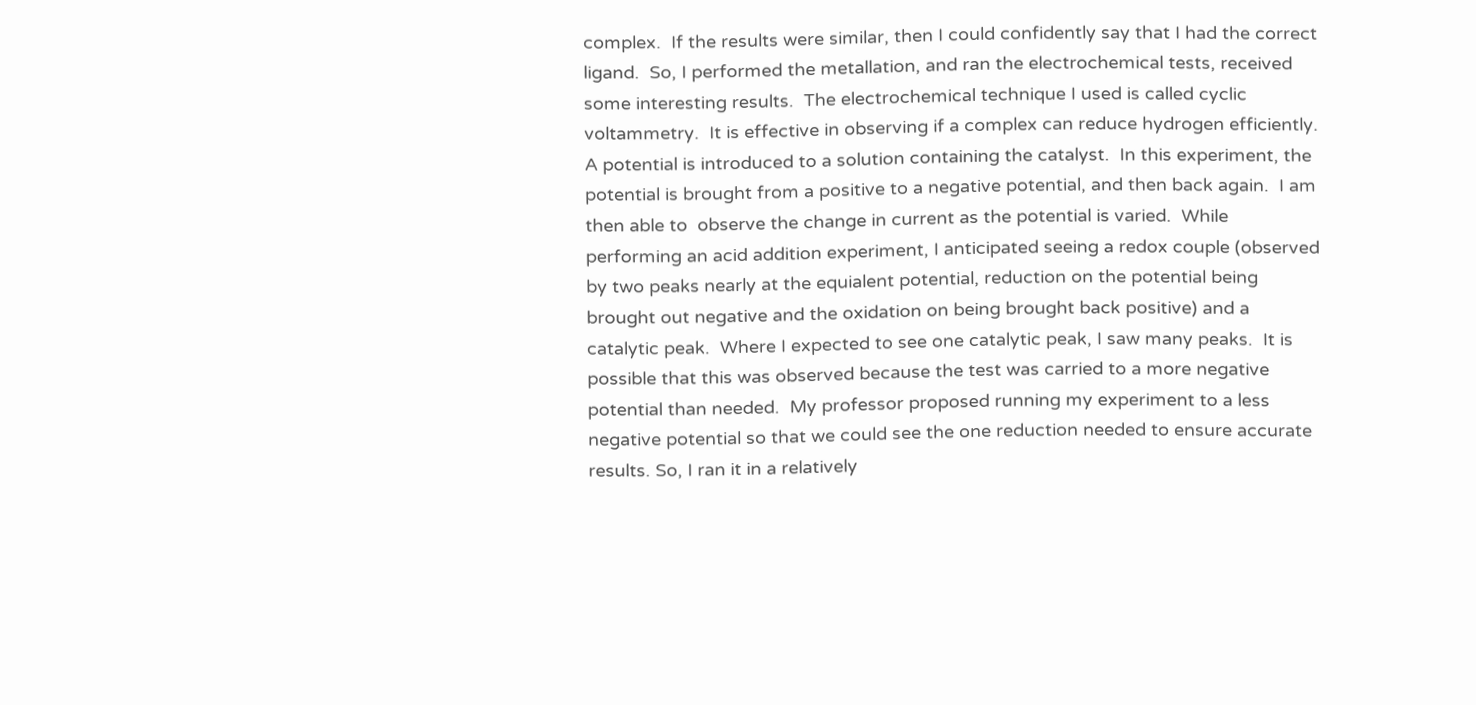complex.  If the results were similar, then I could confidently say that I had the correct ligand.  So, I performed the metallation, and ran the electrochemical tests, received some interesting results.  The electrochemical technique I used is called cyclic voltammetry.  It is effective in observing if a complex can reduce hydrogen efficiently.  A potential is introduced to a solution containing the catalyst.  In this experiment, the potential is brought from a positive to a negative potential, and then back again.  I am then able to  observe the change in current as the potential is varied.  While performing an acid addition experiment, I anticipated seeing a redox couple (observed by two peaks nearly at the equialent potential, reduction on the potential being brought out negative and the oxidation on being brought back positive) and a catalytic peak.  Where I expected to see one catalytic peak, I saw many peaks.  It is possible that this was observed because the test was carried to a more negative potential than needed.  My professor proposed running my experiment to a less negative potential so that we could see the one reduction needed to ensure accurate results. So, I ran it in a relatively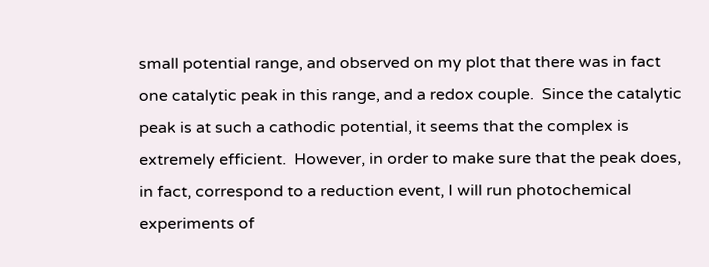small potential range, and observed on my plot that there was in fact one catalytic peak in this range, and a redox couple.  Since the catalytic peak is at such a cathodic potential, it seems that the complex is extremely efficient.  However, in order to make sure that the peak does, in fact, correspond to a reduction event, I will run photochemical experiments of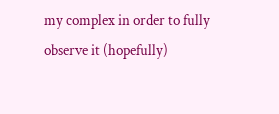my complex in order to fully observe it (hopefully)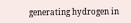generating hydrogen in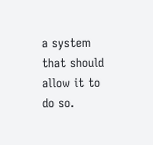a system that should allow it to do so.